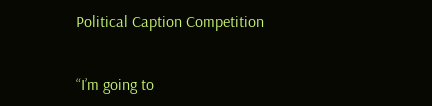Political Caption Competition


“I’m going to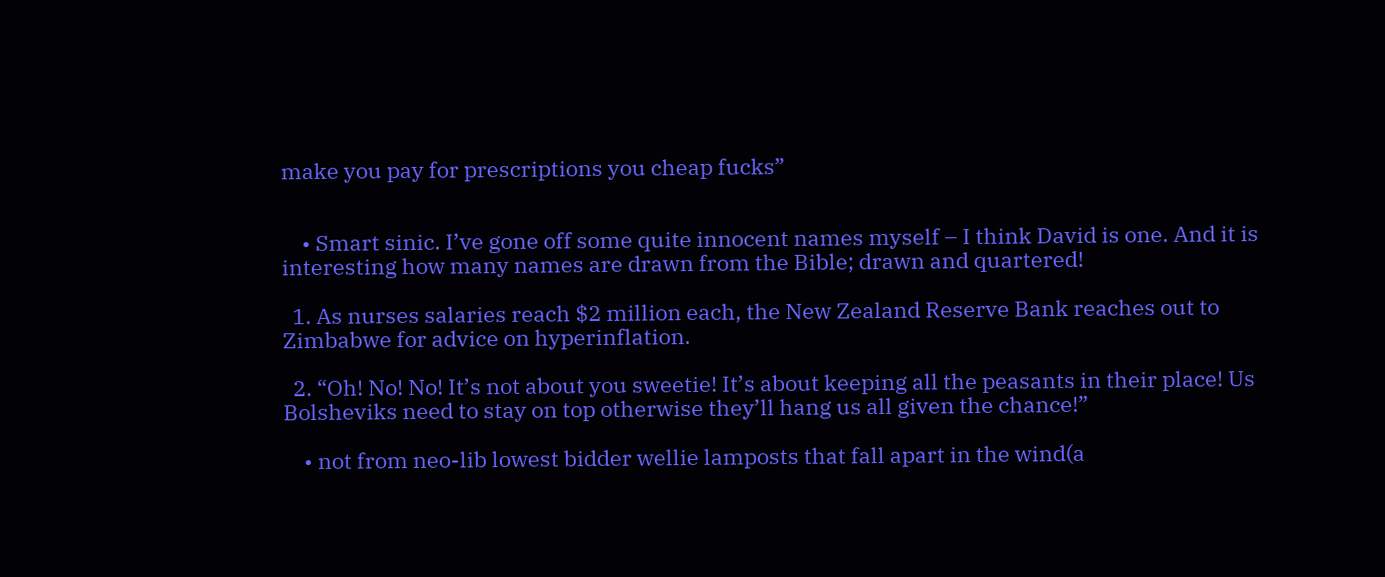make you pay for prescriptions you cheap fucks”


    • Smart sinic. I’ve gone off some quite innocent names myself – I think David is one. And it is interesting how many names are drawn from the Bible; drawn and quartered!

  1. As nurses salaries reach $2 million each, the New Zealand Reserve Bank reaches out to Zimbabwe for advice on hyperinflation.

  2. “Oh! No! No! It’s not about you sweetie! It’s about keeping all the peasants in their place! Us Bolsheviks need to stay on top otherwise they’ll hang us all given the chance!”

    • not from neo-lib lowest bidder wellie lamposts that fall apart in the wind(a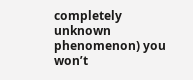completely unknown phenomenon) you won’t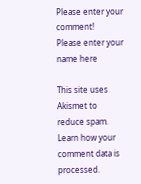Please enter your comment!
Please enter your name here

This site uses Akismet to reduce spam. Learn how your comment data is processed.